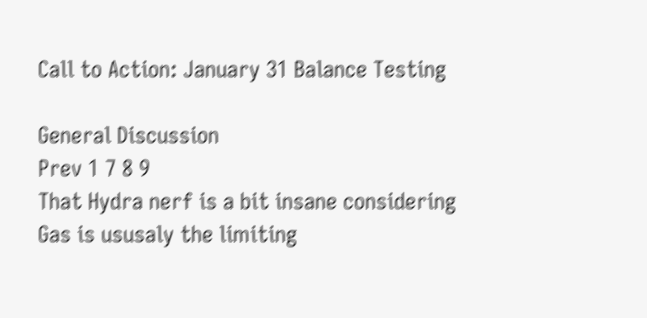Call to Action: January 31 Balance Testing

General Discussion
Prev 1 7 8 9
That Hydra nerf is a bit insane considering Gas is ususaly the limiting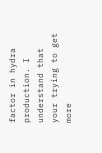factor in hydra production. I understand that your trying to get more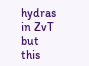hydras in ZvT but this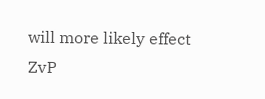will more likely effect ZvP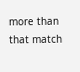more than that match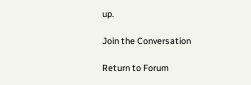up.

Join the Conversation

Return to Forum